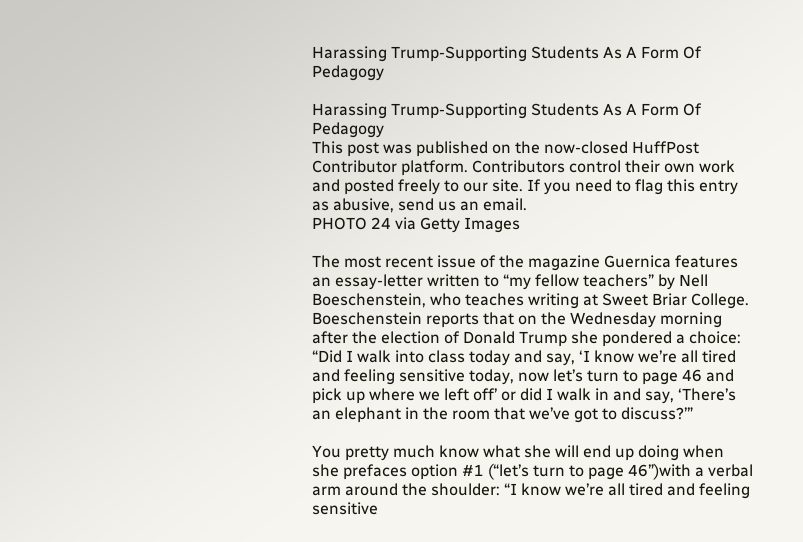Harassing Trump-Supporting Students As A Form Of Pedagogy

Harassing Trump-Supporting Students As A Form Of Pedagogy
This post was published on the now-closed HuffPost Contributor platform. Contributors control their own work and posted freely to our site. If you need to flag this entry as abusive, send us an email.
PHOTO 24 via Getty Images

The most recent issue of the magazine Guernica features an essay-letter written to “my fellow teachers” by Nell Boeschenstein, who teaches writing at Sweet Briar College. Boeschenstein reports that on the Wednesday morning after the election of Donald Trump she pondered a choice: “Did I walk into class today and say, ‘I know we’re all tired and feeling sensitive today, now let’s turn to page 46 and pick up where we left off’ or did I walk in and say, ‘There’s an elephant in the room that we’ve got to discuss?’”

You pretty much know what she will end up doing when she prefaces option #1 (“let’s turn to page 46”)with a verbal arm around the shoulder: “I know we’re all tired and feeling sensitive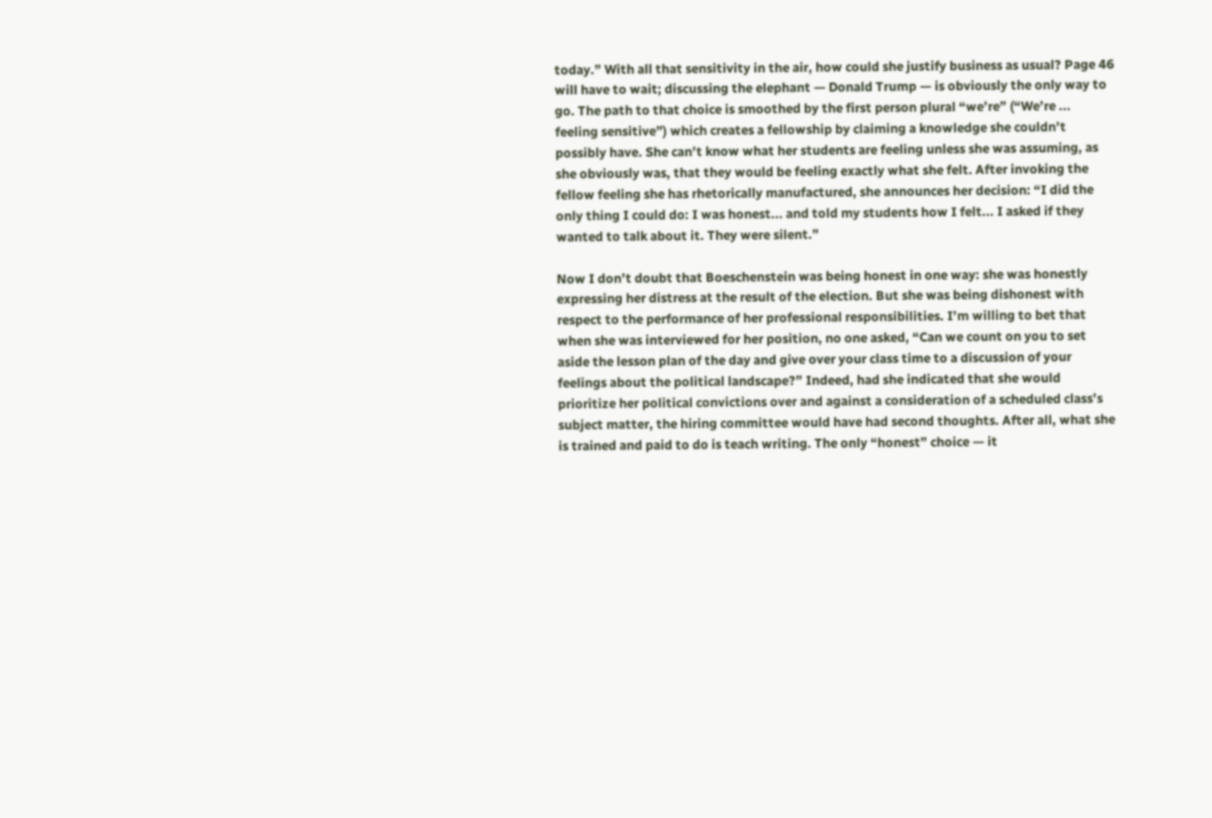today.” With all that sensitivity in the air, how could she justify business as usual? Page 46 will have to wait; discussing the elephant — Donald Trump — is obviously the only way to go. The path to that choice is smoothed by the first person plural “we’re” (“We’re ... feeling sensitive”) which creates a fellowship by claiming a knowledge she couldn’t possibly have. She can’t know what her students are feeling unless she was assuming, as she obviously was, that they would be feeling exactly what she felt. After invoking the fellow feeling she has rhetorically manufactured, she announces her decision: “I did the only thing I could do: I was honest... and told my students how I felt... I asked if they wanted to talk about it. They were silent.”

Now I don’t doubt that Boeschenstein was being honest in one way: she was honestly expressing her distress at the result of the election. But she was being dishonest with respect to the performance of her professional responsibilities. I’m willing to bet that when she was interviewed for her position, no one asked, “Can we count on you to set aside the lesson plan of the day and give over your class time to a discussion of your feelings about the political landscape?” Indeed, had she indicated that she would prioritize her political convictions over and against a consideration of a scheduled class’s subject matter, the hiring committee would have had second thoughts. After all, what she is trained and paid to do is teach writing. The only “honest” choice — it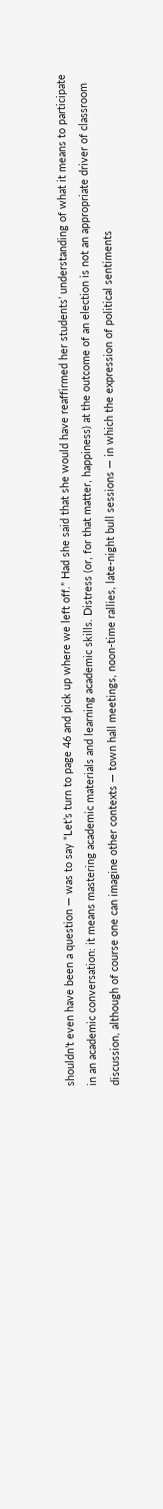shouldn’t even have been a question — was to say “Let’s turn to page 46 and pick up where we left off.” Had she said that she would have reaffirmed her students’ understanding of what it means to participate in an academic conversation: it means mastering academic materials and learning academic skills. Distress (or, for that matter, happiness) at the outcome of an election is not an appropriate driver of classroom discussion, although of course one can imagine other contexts — town hall meetings, noon-time rallies, late-night bull sessions ― in which the expression of political sentiments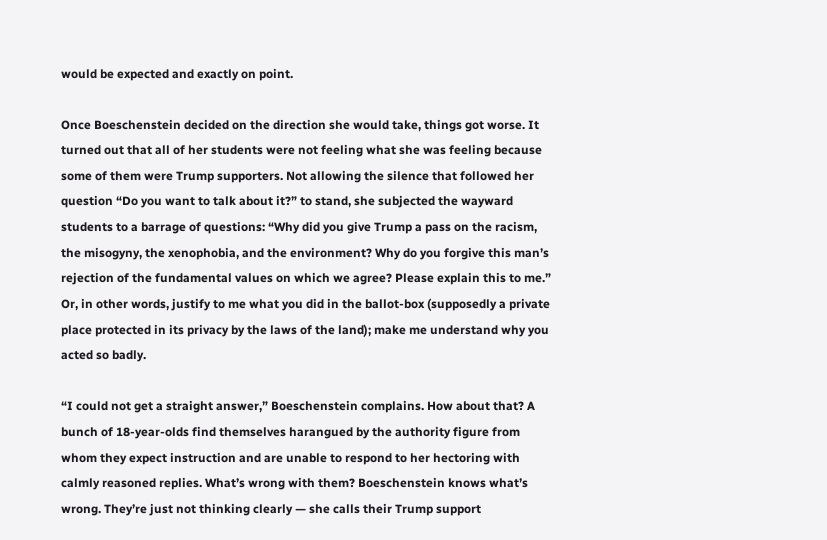would be expected and exactly on point.

Once Boeschenstein decided on the direction she would take, things got worse. It turned out that all of her students were not feeling what she was feeling because some of them were Trump supporters. Not allowing the silence that followed her question “Do you want to talk about it?” to stand, she subjected the wayward students to a barrage of questions: “Why did you give Trump a pass on the racism, the misogyny, the xenophobia, and the environment? Why do you forgive this man’s rejection of the fundamental values on which we agree? Please explain this to me.” Or, in other words, justify to me what you did in the ballot-box (supposedly a private place protected in its privacy by the laws of the land); make me understand why you acted so badly.

“I could not get a straight answer,” Boeschenstein complains. How about that? A bunch of 18-year-olds find themselves harangued by the authority figure from whom they expect instruction and are unable to respond to her hectoring with calmly reasoned replies. What’s wrong with them? Boeschenstein knows what’s wrong. They’re just not thinking clearly — she calls their Trump support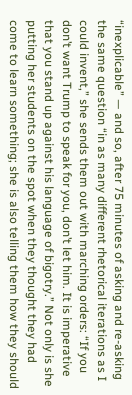“inexplicable” — and so, after 75 minutes of asking and re-asking the same question “in as many different rhetorical iterations as I could invent,” she sends them out with marching orders: “If you don’t want Trump to speak for you, don’t let him. It is imperative that you stand up against his language of bigotry.” Not only is she putting her students on the spot when they thought they had come to learn something; she is also telling them how they should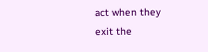act when they exit the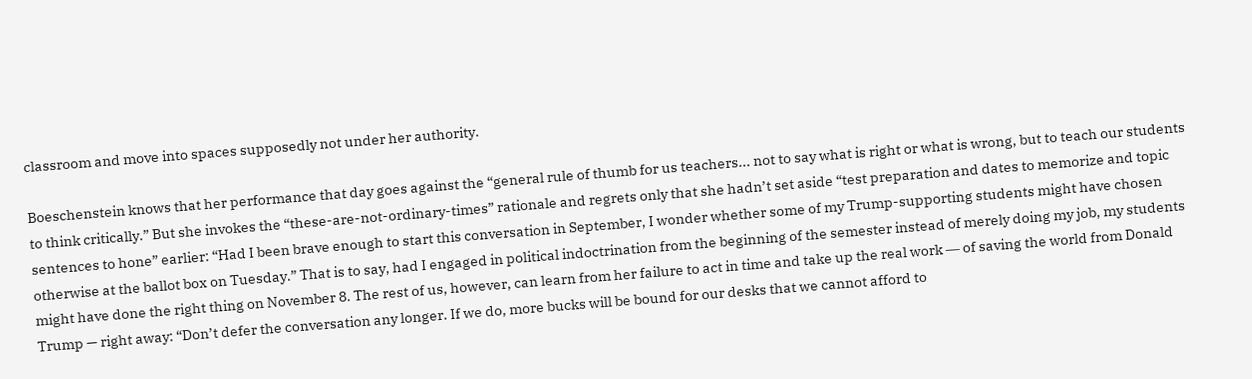classroom and move into spaces supposedly not under her authority.

Boeschenstein knows that her performance that day goes against the “general rule of thumb for us teachers... not to say what is right or what is wrong, but to teach our students to think critically.” But she invokes the “these-are-not-ordinary-times” rationale and regrets only that she hadn’t set aside “test preparation and dates to memorize and topic sentences to hone” earlier: “Had I been brave enough to start this conversation in September, I wonder whether some of my Trump-supporting students might have chosen otherwise at the ballot box on Tuesday.” That is to say, had I engaged in political indoctrination from the beginning of the semester instead of merely doing my job, my students might have done the right thing on November 8. The rest of us, however, can learn from her failure to act in time and take up the real work ― of saving the world from Donald Trump — right away: “Don’t defer the conversation any longer. If we do, more bucks will be bound for our desks that we cannot afford to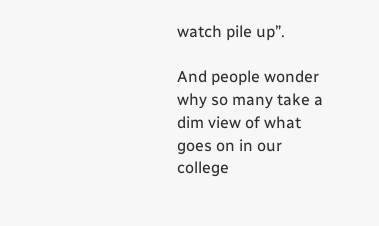watch pile up”.

And people wonder why so many take a dim view of what goes on in our college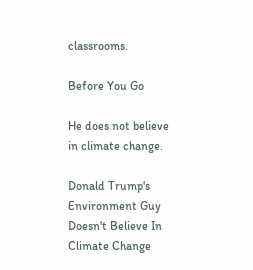classrooms.

Before You Go

He does not believe in climate change.

Donald Trump's Environment Guy Doesn't Believe In Climate Change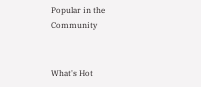Popular in the Community


What's Hot